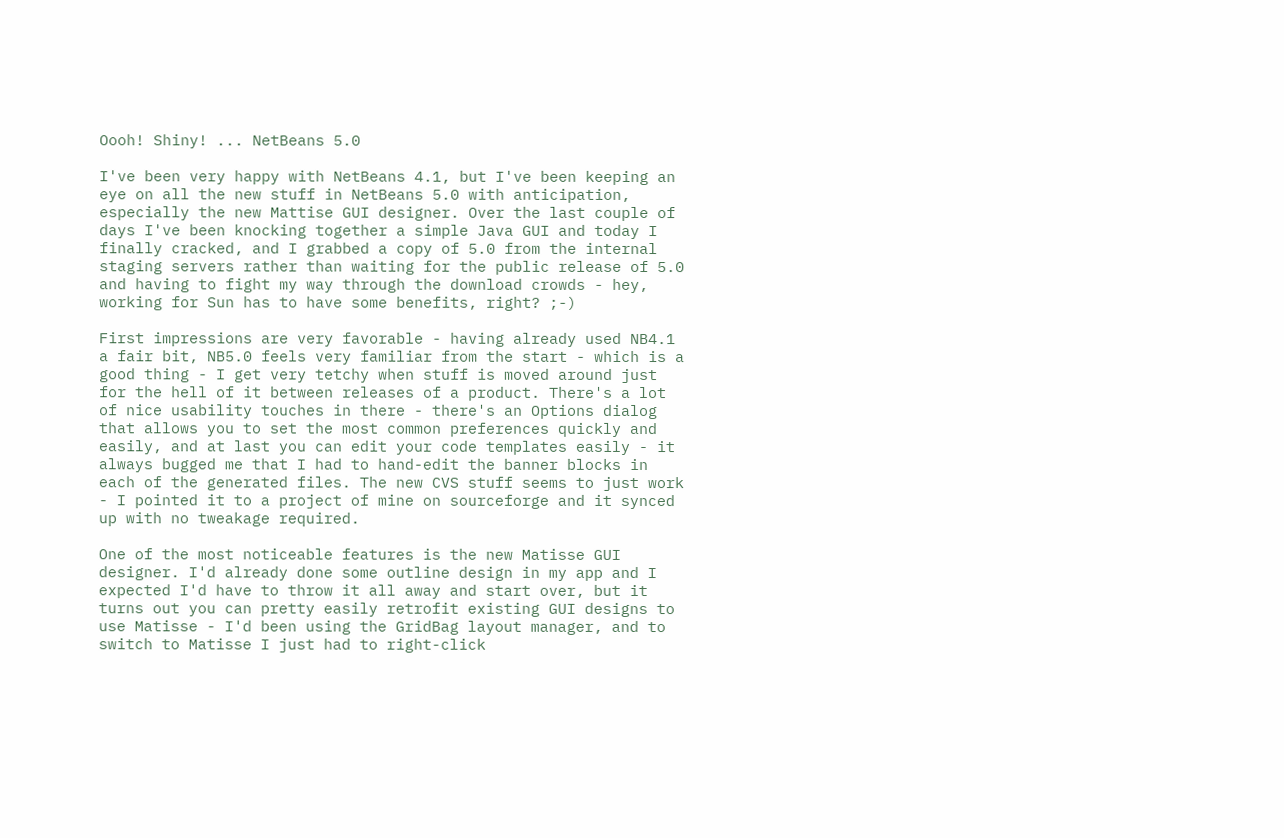Oooh! Shiny! ... NetBeans 5.0

I've been very happy with NetBeans 4.1, but I've been keeping an eye on all the new stuff in NetBeans 5.0 with anticipation, especially the new Mattise GUI designer. Over the last couple of days I've been knocking together a simple Java GUI and today I finally cracked, and I grabbed a copy of 5.0 from the internal staging servers rather than waiting for the public release of 5.0 and having to fight my way through the download crowds - hey, working for Sun has to have some benefits, right? ;-)

First impressions are very favorable - having already used NB4.1 a fair bit, NB5.0 feels very familiar from the start - which is a good thing - I get very tetchy when stuff is moved around just for the hell of it between releases of a product. There's a lot of nice usability touches in there - there's an Options dialog that allows you to set the most common preferences quickly and easily, and at last you can edit your code templates easily - it always bugged me that I had to hand-edit the banner blocks in each of the generated files. The new CVS stuff seems to just work - I pointed it to a project of mine on sourceforge and it synced up with no tweakage required.

One of the most noticeable features is the new Matisse GUI designer. I'd already done some outline design in my app and I expected I'd have to throw it all away and start over, but it turns out you can pretty easily retrofit existing GUI designs to use Matisse - I'd been using the GridBag layout manager, and to switch to Matisse I just had to right-click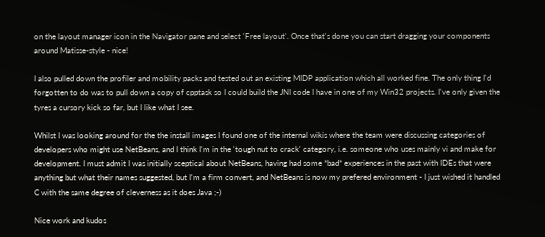on the layout manager icon in the Navigator pane and select 'Free layout'. Once that's done you can start dragging your components around Matisse-style - nice!

I also pulled down the profiler and mobility packs and tested out an existing MIDP application which all worked fine. The only thing I'd forgotten to do was to pull down a copy of cpptask so I could build the JNI code I have in one of my Win32 projects. I've only given the tyres a cursory kick so far, but I like what I see.

Whilst I was looking around for the the install images I found one of the internal wikis where the team were discussing categories of developers who might use NetBeans, and I think I'm in the 'tough nut to crack' category, i.e. someone who uses mainly vi and make for development. I must admit I was initially sceptical about NetBeans, having had some *bad* experiences in the past with IDEs that were anything but what their names suggested, but I'm a firm convert, and NetBeans is now my prefered environment - I just wished it handled C with the same degree of cleverness as it does Java ;-)

Nice work and kudos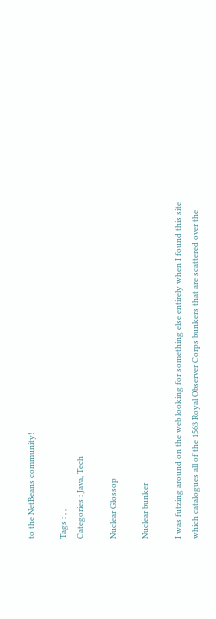to the NetBeans community!

Tags : , ,
Categories : Java, Tech

Nuclear Glossop

Nuclear bunker

I was futzing around on the web looking for something else entirely when I found this site which catalogues all of the 1563 Royal Observer Corps bunkers that are scattered over the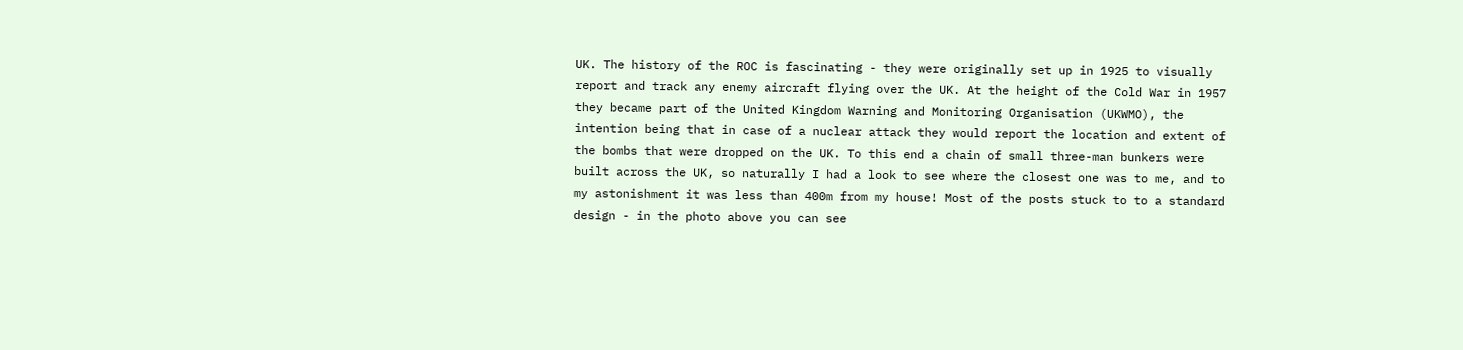UK. The history of the ROC is fascinating - they were originally set up in 1925 to visually report and track any enemy aircraft flying over the UK. At the height of the Cold War in 1957 they became part of the United Kingdom Warning and Monitoring Organisation (UKWMO), the intention being that in case of a nuclear attack they would report the location and extent of the bombs that were dropped on the UK. To this end a chain of small three-man bunkers were built across the UK, so naturally I had a look to see where the closest one was to me, and to my astonishment it was less than 400m from my house! Most of the posts stuck to to a standard design - in the photo above you can see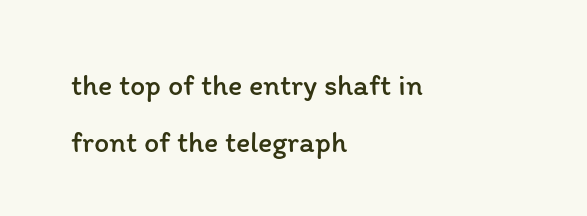the top of the entry shaft in front of the telegraph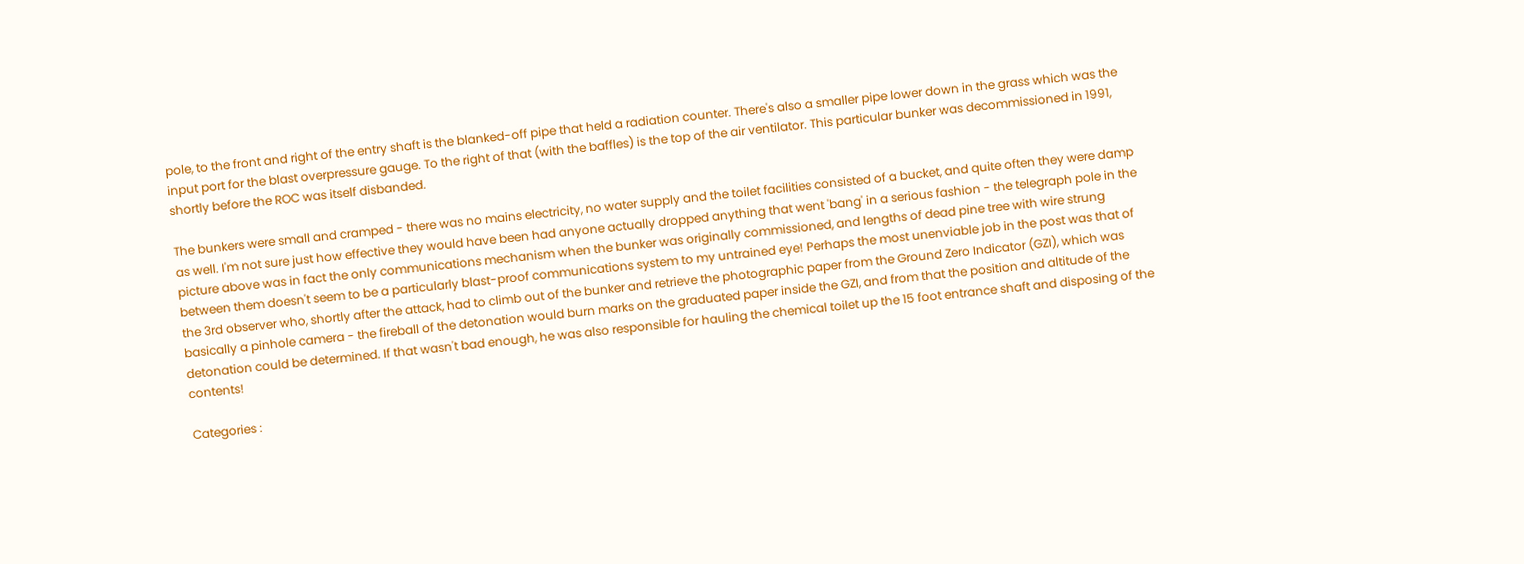pole, to the front and right of the entry shaft is the blanked-off pipe that held a radiation counter. There's also a smaller pipe lower down in the grass which was the input port for the blast overpressure gauge. To the right of that (with the baffles) is the top of the air ventilator. This particular bunker was decommissioned in 1991, shortly before the ROC was itself disbanded.

The bunkers were small and cramped - there was no mains electricity, no water supply and the toilet facilities consisted of a bucket, and quite often they were damp as well. I'm not sure just how effective they would have been had anyone actually dropped anything that went 'bang' in a serious fashion - the telegraph pole in the picture above was in fact the only communications mechanism when the bunker was originally commissioned, and lengths of dead pine tree with wire strung between them doesn't seem to be a particularly blast-proof communications system to my untrained eye! Perhaps the most unenviable job in the post was that of the 3rd observer who, shortly after the attack, had to climb out of the bunker and retrieve the photographic paper from the Ground Zero Indicator (GZI), which was basically a pinhole camera - the fireball of the detonation would burn marks on the graduated paper inside the GZI, and from that the position and altitude of the detonation could be determined. If that wasn't bad enough, he was also responsible for hauling the chemical toilet up the 15 foot entrance shaft and disposing of the contents!

Categories :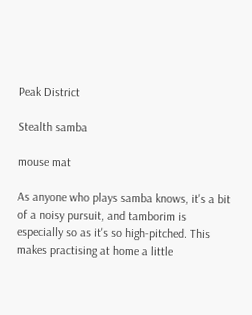Peak District

Stealth samba

mouse mat

As anyone who plays samba knows, it's a bit of a noisy pursuit, and tamborim is especially so as it's so high-pitched. This makes practising at home a little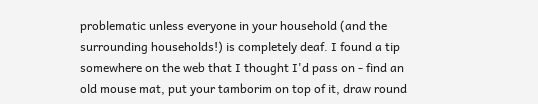problematic unless everyone in your household (and the surrounding households!) is completely deaf. I found a tip somewhere on the web that I thought I'd pass on - find an old mouse mat, put your tamborim on top of it, draw round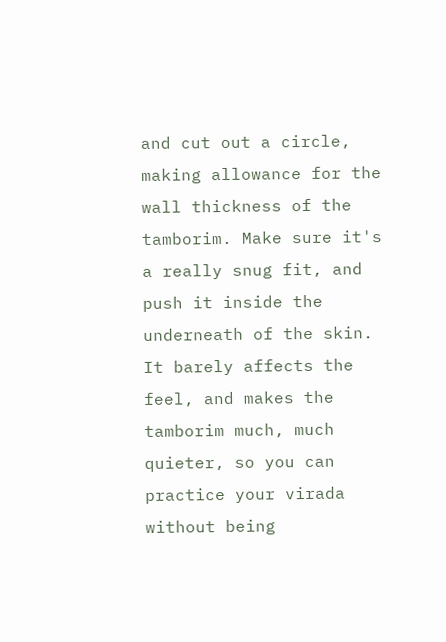and cut out a circle, making allowance for the wall thickness of the tamborim. Make sure it's a really snug fit, and push it inside the underneath of the skin. It barely affects the feel, and makes the tamborim much, much quieter, so you can practice your virada without being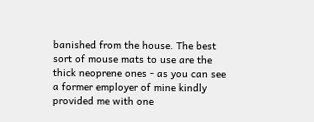banished from the house. The best sort of mouse mats to use are the thick neoprene ones - as you can see a former employer of mine kindly provided me with one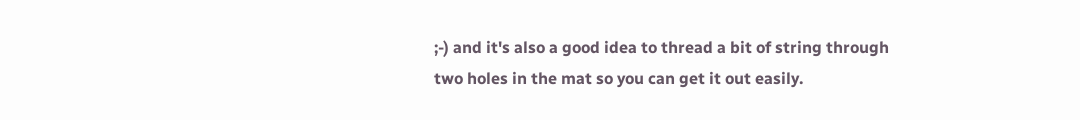;-) and it's also a good idea to thread a bit of string through two holes in the mat so you can get it out easily.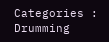Categories : Drumming